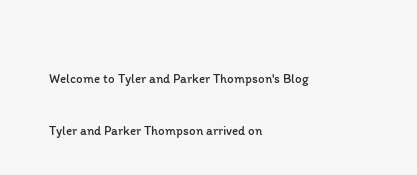Welcome to Tyler and Parker Thompson's Blog

Tyler and Parker Thompson arrived on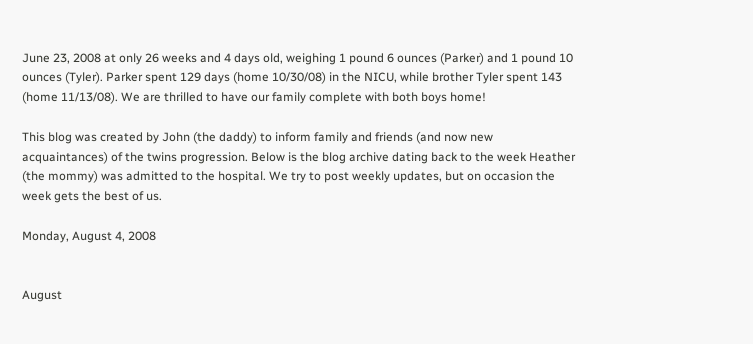June 23, 2008 at only 26 weeks and 4 days old, weighing 1 pound 6 ounces (Parker) and 1 pound 10 ounces (Tyler). Parker spent 129 days (home 10/30/08) in the NICU, while brother Tyler spent 143 (home 11/13/08). We are thrilled to have our family complete with both boys home!

This blog was created by John (the daddy) to inform family and friends (and now new acquaintances) of the twins progression. Below is the blog archive dating back to the week Heather (the mommy) was admitted to the hospital. We try to post weekly updates, but on occasion the week gets the best of us.

Monday, August 4, 2008


August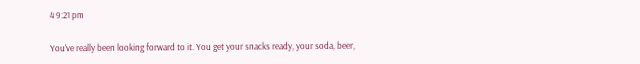4 9:21 pm

You've really been looking forward to it. You get your snacks ready, your soda, beer,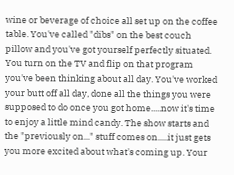wine or beverage of choice all set up on the coffee table. You've called "dibs" on the best couch pillow and you've got yourself perfectly situated. You turn on the TV and flip on that program you've been thinking about all day. You've worked your butt off all day, done all the things you were supposed to do once you got home.....now it's time to enjoy a little mind candy. The show starts and the "previously on..." stuff comes on.....it just gets you more excited about what's coming up. Your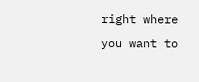right where you want to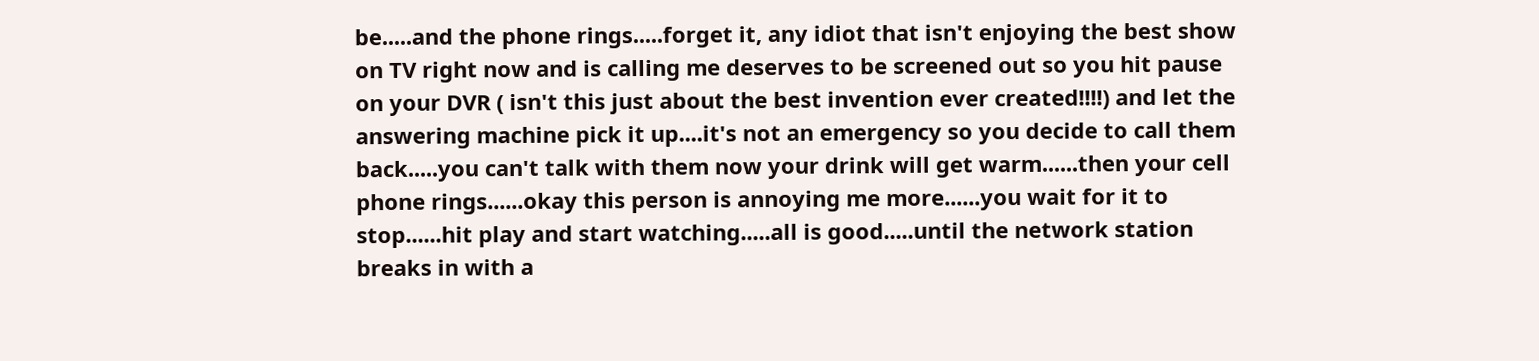be.....and the phone rings.....forget it, any idiot that isn't enjoying the best show on TV right now and is calling me deserves to be screened out so you hit pause on your DVR ( isn't this just about the best invention ever created!!!!) and let the answering machine pick it up....it's not an emergency so you decide to call them back.....you can't talk with them now your drink will get warm......then your cell phone rings......okay this person is annoying me more......you wait for it to stop......hit play and start watching.....all is good.....until the network station breaks in with a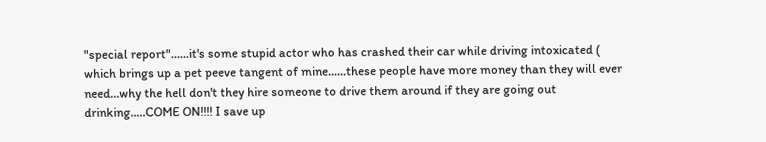"special report"......it's some stupid actor who has crashed their car while driving intoxicated ( which brings up a pet peeve tangent of mine......these people have more money than they will ever need...why the hell don't they hire someone to drive them around if they are going out drinking.....COME ON!!!! I save up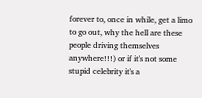forever to, once in while, get a limo to go out, why the hell are these people driving themselves anywhere!!!) or if it's not some stupid celebrity it's a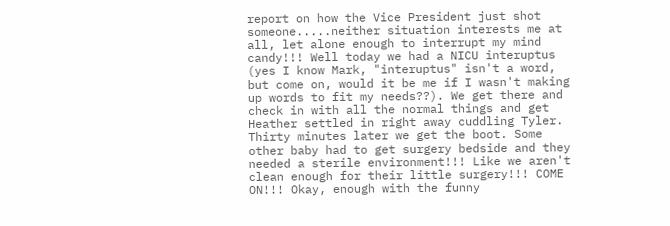report on how the Vice President just shot someone.....neither situation interests me at all, let alone enough to interrupt my mind candy!!! Well today we had a NICU interuptus (yes I know Mark, "interuptus" isn't a word, but come on, would it be me if I wasn't making up words to fit my needs??). We get there and check in with all the normal things and get Heather settled in right away cuddling Tyler. Thirty minutes later we get the boot. Some other baby had to get surgery bedside and they needed a sterile environment!!! Like we aren't clean enough for their little surgery!!! COME ON!!! Okay, enough with the funny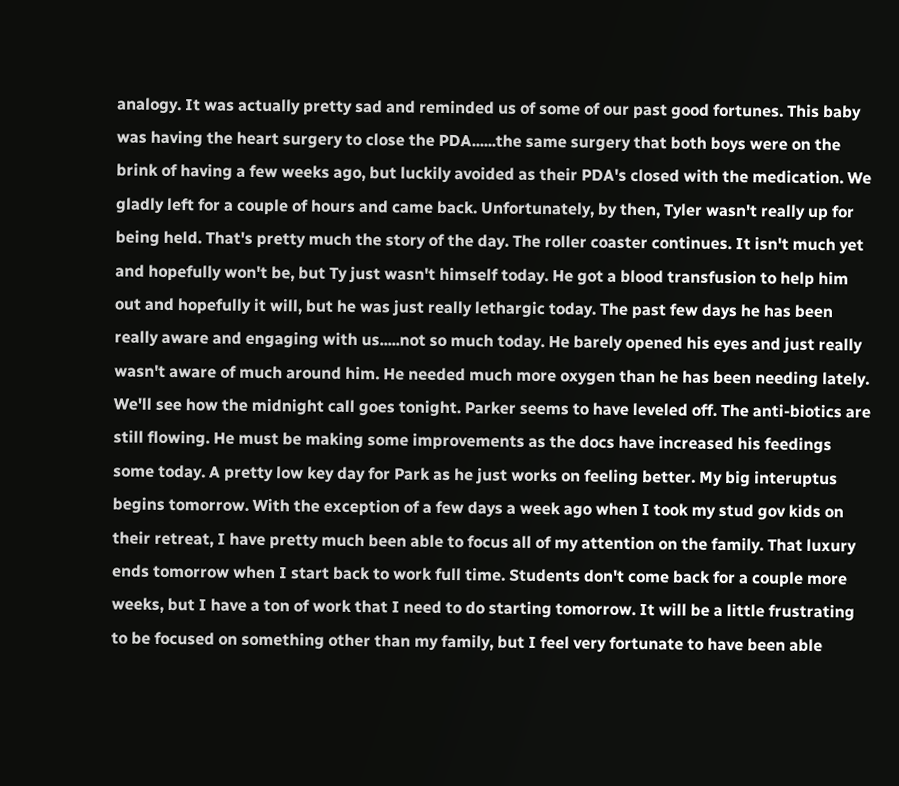analogy. It was actually pretty sad and reminded us of some of our past good fortunes. This baby was having the heart surgery to close the PDA......the same surgery that both boys were on the brink of having a few weeks ago, but luckily avoided as their PDA's closed with the medication. We gladly left for a couple of hours and came back. Unfortunately, by then, Tyler wasn't really up for being held. That's pretty much the story of the day. The roller coaster continues. It isn't much yet and hopefully won't be, but Ty just wasn't himself today. He got a blood transfusion to help him out and hopefully it will, but he was just really lethargic today. The past few days he has been really aware and engaging with us.....not so much today. He barely opened his eyes and just really wasn't aware of much around him. He needed much more oxygen than he has been needing lately. We'll see how the midnight call goes tonight. Parker seems to have leveled off. The anti-biotics are still flowing. He must be making some improvements as the docs have increased his feedings some today. A pretty low key day for Park as he just works on feeling better. My big interuptus begins tomorrow. With the exception of a few days a week ago when I took my stud gov kids on their retreat, I have pretty much been able to focus all of my attention on the family. That luxury ends tomorrow when I start back to work full time. Students don't come back for a couple more weeks, but I have a ton of work that I need to do starting tomorrow. It will be a little frustrating to be focused on something other than my family, but I feel very fortunate to have been able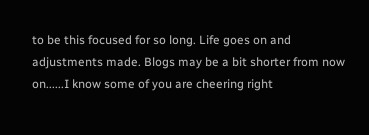to be this focused for so long. Life goes on and adjustments made. Blogs may be a bit shorter from now on......I know some of you are cheering right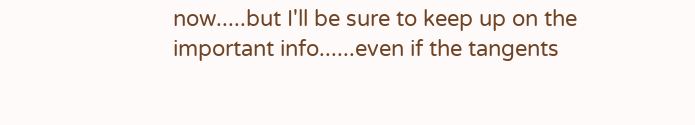now.....but I'll be sure to keep up on the important info......even if the tangents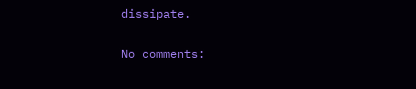dissipate.

No comments: